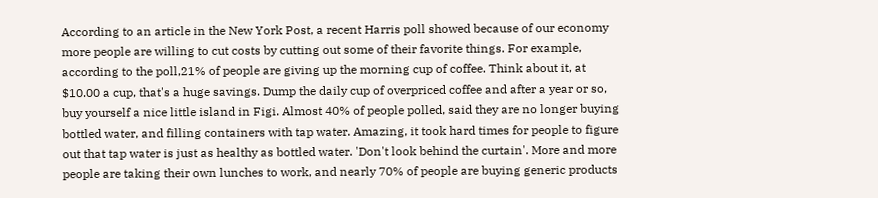According to an article in the New York Post, a recent Harris poll showed because of our economy more people are willing to cut costs by cutting out some of their favorite things. For example, according to the poll,21% of people are giving up the morning cup of coffee. Think about it, at $10.00 a cup, that's a huge savings. Dump the daily cup of overpriced coffee and after a year or so, buy yourself a nice little island in Figi. Almost 40% of people polled, said they are no longer buying bottled water, and filling containers with tap water. Amazing, it took hard times for people to figure out that tap water is just as healthy as bottled water. 'Don't look behind the curtain'. More and more people are taking their own lunches to work, and nearly 70% of people are buying generic products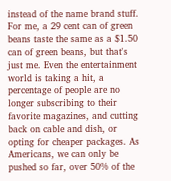instead of the name brand stuff. For me, a 29 cent can of green beans taste the same as a $1.50 can of green beans, but that's just me. Even the entertainment world is taking a hit, a percentage of people are no longer subscribing to their favorite magazines, and cutting back on cable and dish, or opting for cheaper packages. As Americans, we can only be pushed so far, over 50% of the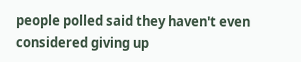people polled said they haven't even considered giving up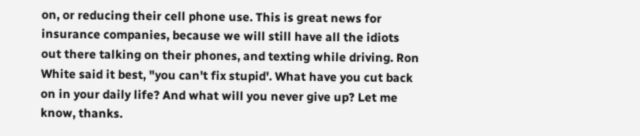on, or reducing their cell phone use. This is great news for insurance companies, because we will still have all the idiots out there talking on their phones, and texting while driving. Ron White said it best, "you can't fix stupid'. What have you cut back on in your daily life? And what will you never give up? Let me know, thanks.